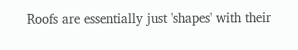Roofs are essentially just 'shapes' with their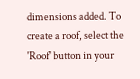dimensions added. To create a roof, select the 'Roof' button in your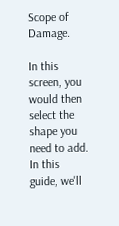Scope of Damage.

In this screen, you would then select the shape you need to add. In this guide, we'll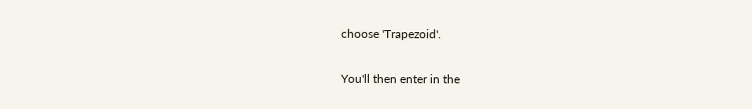choose 'Trapezoid'.

You'll then enter in the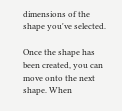dimensions of the shape you've selected.

Once the shape has been created, you can move onto the next shape. When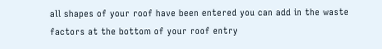all shapes of your roof have been entered you can add in the waste factors at the bottom of your roof entry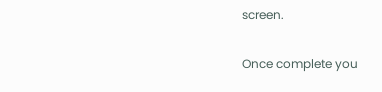screen.

Once complete you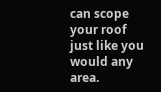can scope your roof just like you would any area.